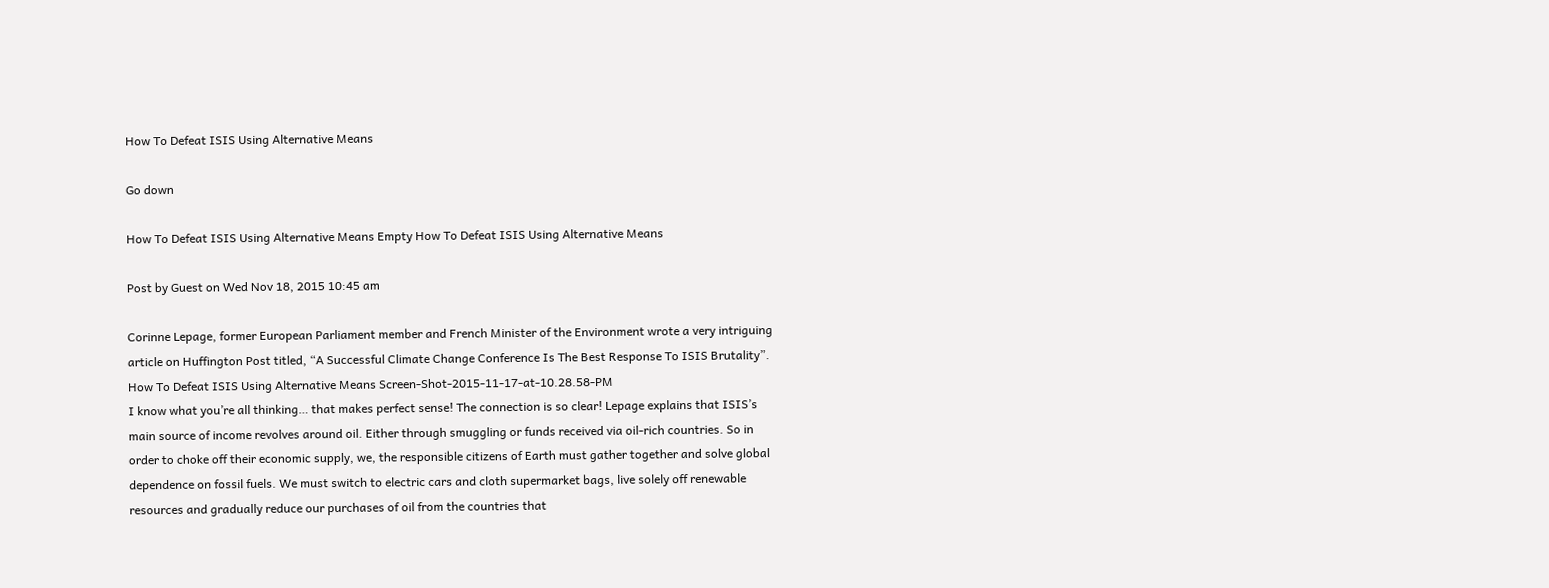How To Defeat ISIS Using Alternative Means

Go down

How To Defeat ISIS Using Alternative Means Empty How To Defeat ISIS Using Alternative Means

Post by Guest on Wed Nov 18, 2015 10:45 am

Corinne Lepage, former European Parliament member and French Minister of the Environment wrote a very intriguing article on Huffington Post titled, “A Successful Climate Change Conference Is The Best Response To ISIS Brutality”.
How To Defeat ISIS Using Alternative Means Screen-Shot-2015-11-17-at-10.28.58-PM
I know what you’re all thinking… that makes perfect sense! The connection is so clear! Lepage explains that ISIS’s main source of income revolves around oil. Either through smuggling or funds received via oil-rich countries. So in order to choke off their economic supply, we, the responsible citizens of Earth must gather together and solve global dependence on fossil fuels. We must switch to electric cars and cloth supermarket bags, live solely off renewable resources and gradually reduce our purchases of oil from the countries that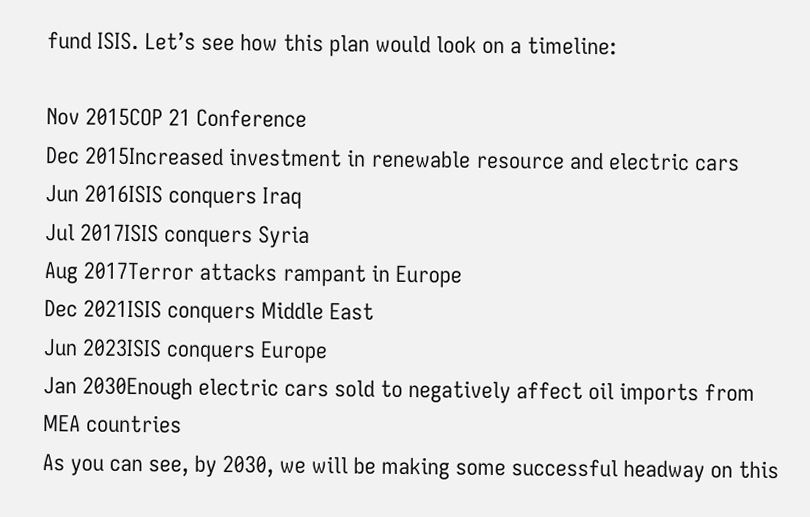fund ISIS. Let’s see how this plan would look on a timeline:

Nov 2015COP 21 Conference
Dec 2015Increased investment in renewable resource and electric cars
Jun 2016ISIS conquers Iraq
Jul 2017ISIS conquers Syria
Aug 2017Terror attacks rampant in Europe
Dec 2021ISIS conquers Middle East
Jun 2023ISIS conquers Europe
Jan 2030Enough electric cars sold to negatively affect oil imports from MEA countries
As you can see, by 2030, we will be making some successful headway on this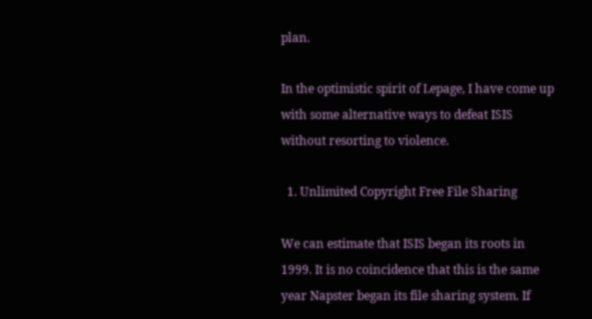plan.

In the optimistic spirit of Lepage, I have come up with some alternative ways to defeat ISIS without resorting to violence.

  1. Unlimited Copyright Free File Sharing

We can estimate that ISIS began its roots in 1999. It is no coincidence that this is the same year Napster began its file sharing system. If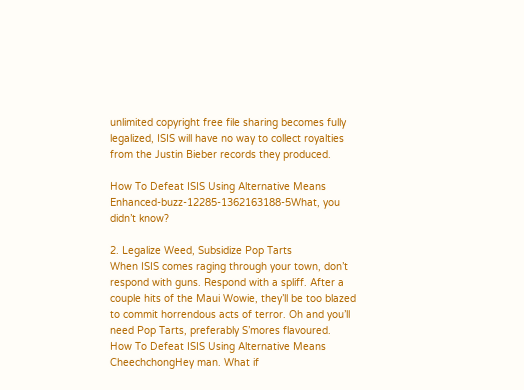unlimited copyright free file sharing becomes fully legalized, ISIS will have no way to collect royalties from the Justin Bieber records they produced.

How To Defeat ISIS Using Alternative Means Enhanced-buzz-12285-1362163188-5What, you didn’t know?

2. Legalize Weed, Subsidize Pop Tarts
When ISIS comes raging through your town, don’t respond with guns. Respond with a spliff. After a couple hits of the Maui Wowie, they’ll be too blazed to commit horrendous acts of terror. Oh and you’ll need Pop Tarts, preferably S’mores flavoured.
How To Defeat ISIS Using Alternative Means CheechchongHey man. What if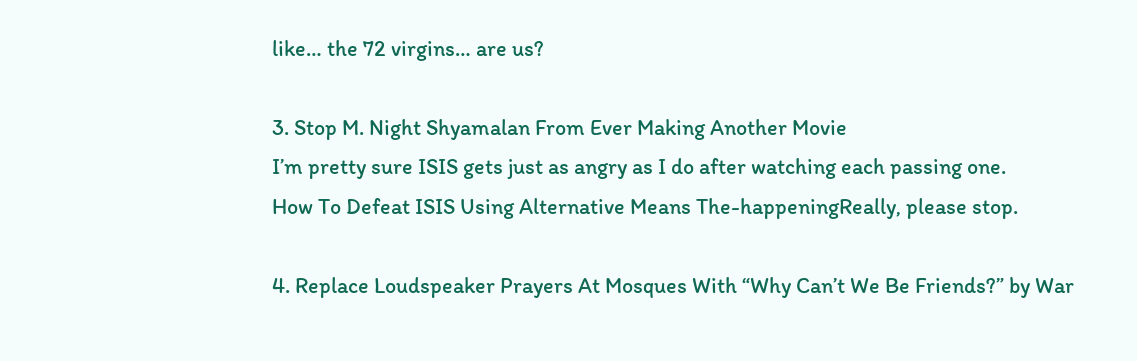like… the 72 virgins… are us?

3. Stop M. Night Shyamalan From Ever Making Another Movie
I’m pretty sure ISIS gets just as angry as I do after watching each passing one.
How To Defeat ISIS Using Alternative Means The-happeningReally, please stop.

4. Replace Loudspeaker Prayers At Mosques With “Why Can’t We Be Friends?” by War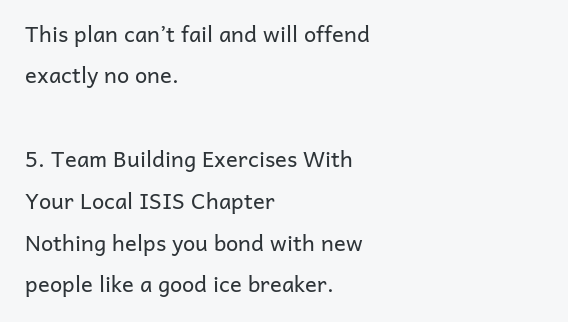This plan can’t fail and will offend exactly no one.

5. Team Building Exercises With Your Local ISIS Chapter
Nothing helps you bond with new people like a good ice breaker.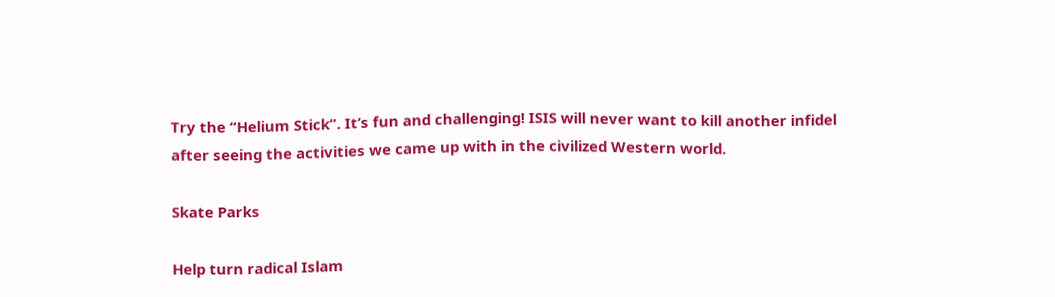Try the “Helium Stick”. It’s fun and challenging! ISIS will never want to kill another infidel after seeing the activities we came up with in the civilized Western world.

Skate Parks

Help turn radical Islam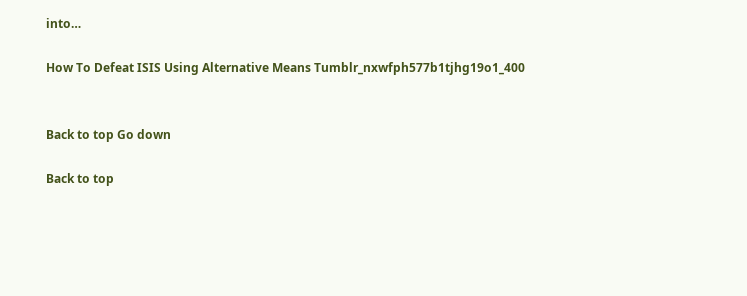into…

How To Defeat ISIS Using Alternative Means Tumblr_nxwfph577b1tjhg19o1_400


Back to top Go down

Back to top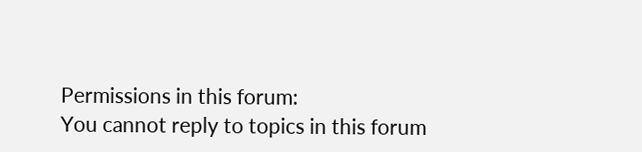Permissions in this forum:
You cannot reply to topics in this forum